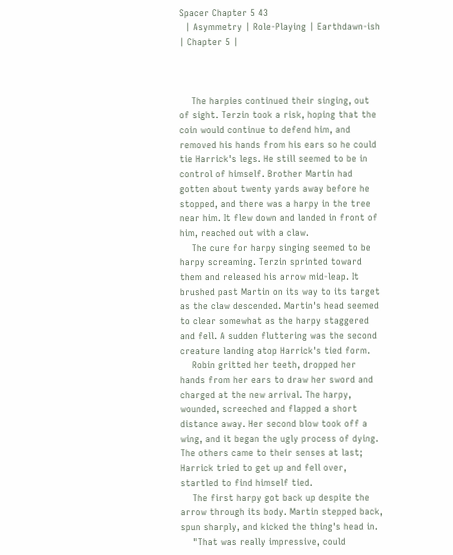Spacer Chapter 5 43
  | Asymmetry | Role-Playing | Earthdawn-ish | Chapter 5 |



    The harpies continued their singing, out of sight. Terzin took a risk, hoping that the coin would continue to defend him, and removed his hands from his ears so he could tie Harrick's legs. He still seemed to be in control of himself. Brother Martin had gotten about twenty yards away before he stopped, and there was a harpy in the tree near him. It flew down and landed in front of him, reached out with a claw.
    The cure for harpy singing seemed to be harpy screaming. Terzin sprinted toward them and released his arrow mid-leap. It brushed past Martin on its way to its target as the claw descended. Martin's head seemed to clear somewhat as the harpy staggered and fell. A sudden fluttering was the second creature landing atop Harrick's tied form.
    Robin gritted her teeth, dropped her hands from her ears to draw her sword and charged at the new arrival. The harpy, wounded, screeched and flapped a short distance away. Her second blow took off a wing, and it began the ugly process of dying. The others came to their senses at last; Harrick tried to get up and fell over, startled to find himself tied.
    The first harpy got back up despite the arrow through its body. Martin stepped back, spun sharply, and kicked the thing's head in.
    "That was really impressive, could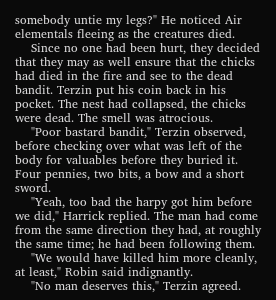somebody untie my legs?" He noticed Air elementals fleeing as the creatures died.
    Since no one had been hurt, they decided that they may as well ensure that the chicks had died in the fire and see to the dead bandit. Terzin put his coin back in his pocket. The nest had collapsed, the chicks were dead. The smell was atrocious.
    "Poor bastard bandit," Terzin observed, before checking over what was left of the body for valuables before they buried it. Four pennies, two bits, a bow and a short sword.
    "Yeah, too bad the harpy got him before we did," Harrick replied. The man had come from the same direction they had, at roughly the same time; he had been following them.
    "We would have killed him more cleanly, at least," Robin said indignantly.
    "No man deserves this," Terzin agreed.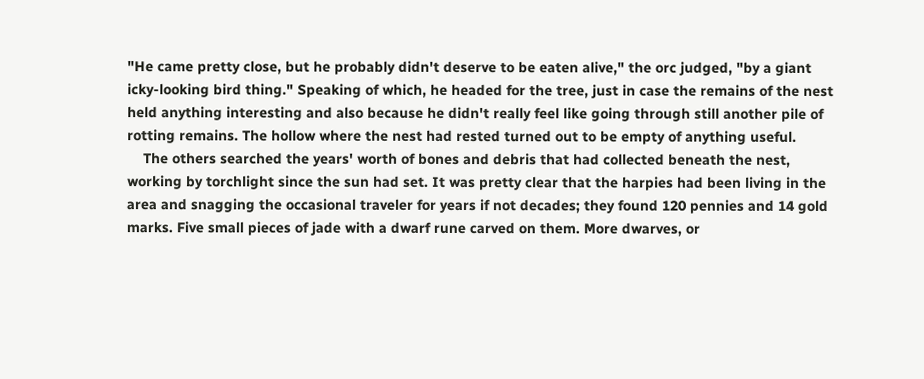"He came pretty close, but he probably didn't deserve to be eaten alive," the orc judged, "by a giant icky-looking bird thing." Speaking of which, he headed for the tree, just in case the remains of the nest held anything interesting and also because he didn't really feel like going through still another pile of rotting remains. The hollow where the nest had rested turned out to be empty of anything useful.
    The others searched the years' worth of bones and debris that had collected beneath the nest, working by torchlight since the sun had set. It was pretty clear that the harpies had been living in the area and snagging the occasional traveler for years if not decades; they found 120 pennies and 14 gold marks. Five small pieces of jade with a dwarf rune carved on them. More dwarves, or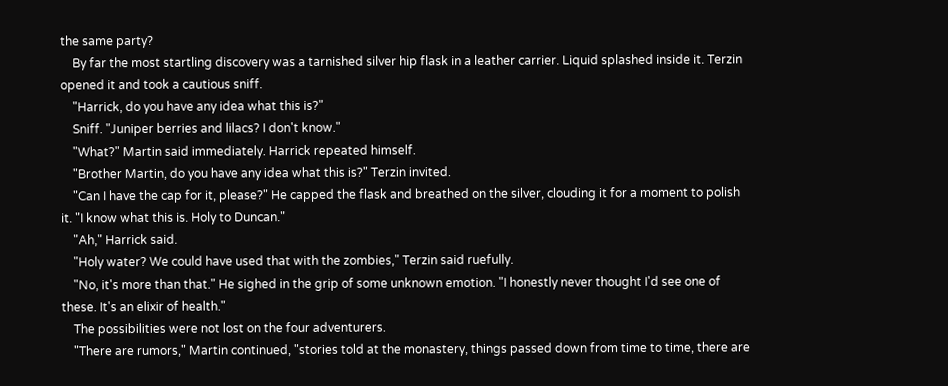the same party?
    By far the most startling discovery was a tarnished silver hip flask in a leather carrier. Liquid splashed inside it. Terzin opened it and took a cautious sniff.
    "Harrick, do you have any idea what this is?"
    Sniff. "Juniper berries and lilacs? I don't know."
    "What?" Martin said immediately. Harrick repeated himself.
    "Brother Martin, do you have any idea what this is?" Terzin invited.
    "Can I have the cap for it, please?" He capped the flask and breathed on the silver, clouding it for a moment to polish it. "I know what this is. Holy to Duncan."
    "Ah," Harrick said.
    "Holy water? We could have used that with the zombies," Terzin said ruefully.
    "No, it's more than that." He sighed in the grip of some unknown emotion. "I honestly never thought I'd see one of these. It's an elixir of health."
    The possibilities were not lost on the four adventurers.
    "There are rumors," Martin continued, "stories told at the monastery, things passed down from time to time, there are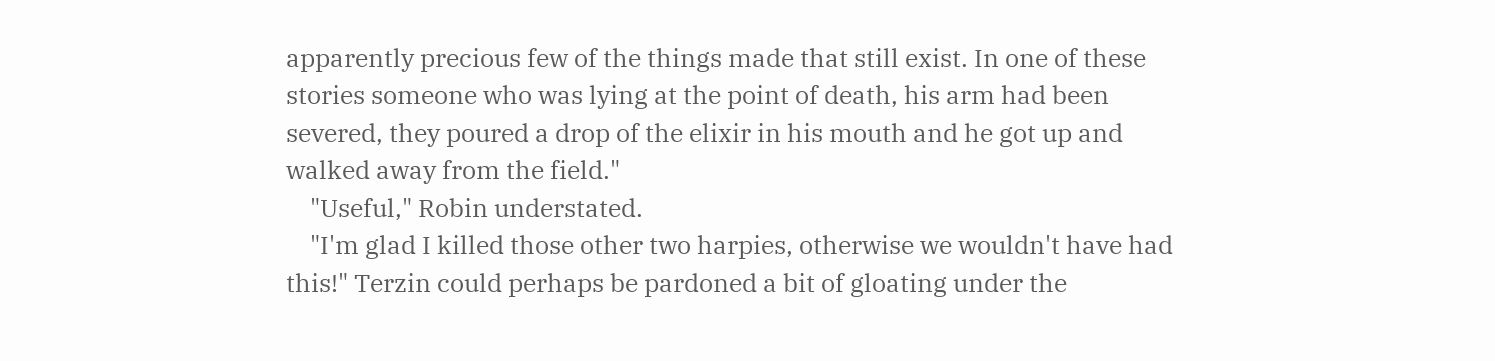apparently precious few of the things made that still exist. In one of these stories someone who was lying at the point of death, his arm had been severed, they poured a drop of the elixir in his mouth and he got up and walked away from the field."
    "Useful," Robin understated.
    "I'm glad I killed those other two harpies, otherwise we wouldn't have had this!" Terzin could perhaps be pardoned a bit of gloating under the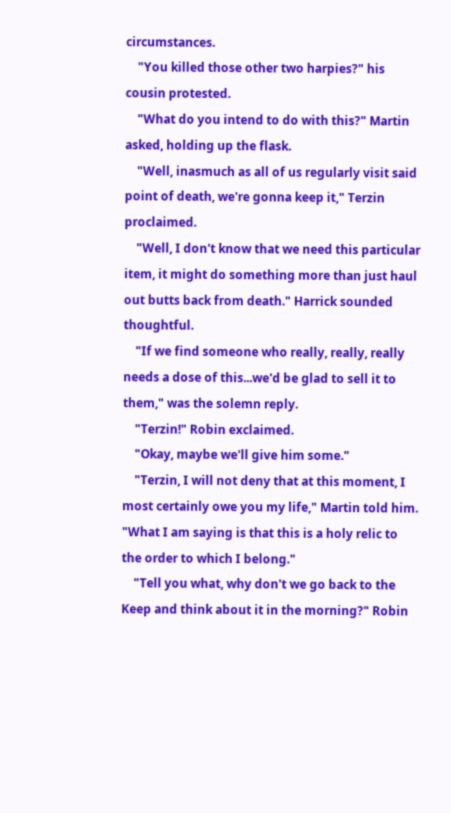circumstances.
    "You killed those other two harpies?" his cousin protested.
    "What do you intend to do with this?" Martin asked, holding up the flask.
    "Well, inasmuch as all of us regularly visit said point of death, we're gonna keep it," Terzin proclaimed.
    "Well, I don't know that we need this particular item, it might do something more than just haul out butts back from death." Harrick sounded thoughtful.
    "If we find someone who really, really, really needs a dose of this...we'd be glad to sell it to them," was the solemn reply.
    "Terzin!" Robin exclaimed.
    "Okay, maybe we'll give him some."
    "Terzin, I will not deny that at this moment, I most certainly owe you my life," Martin told him. "What I am saying is that this is a holy relic to the order to which I belong."
    "Tell you what, why don't we go back to the Keep and think about it in the morning?" Robin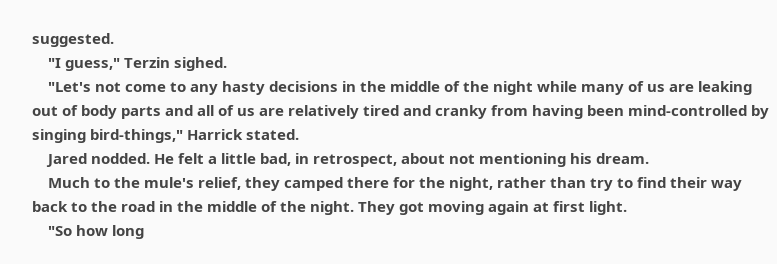suggested.
    "I guess," Terzin sighed.
    "Let's not come to any hasty decisions in the middle of the night while many of us are leaking out of body parts and all of us are relatively tired and cranky from having been mind-controlled by singing bird-things," Harrick stated.
    Jared nodded. He felt a little bad, in retrospect, about not mentioning his dream.
    Much to the mule's relief, they camped there for the night, rather than try to find their way back to the road in the middle of the night. They got moving again at first light.
    "So how long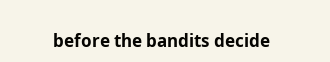before the bandits decide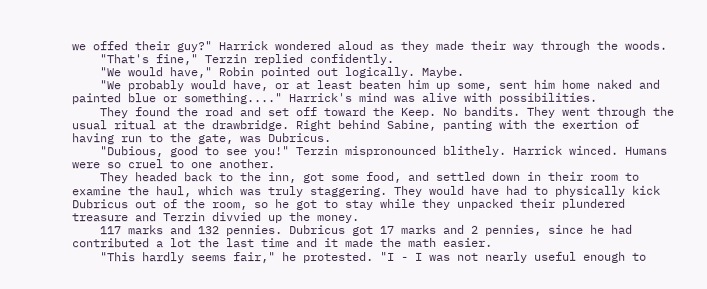we offed their guy?" Harrick wondered aloud as they made their way through the woods.
    "That's fine," Terzin replied confidently.
    "We would have," Robin pointed out logically. Maybe.
    "We probably would have, or at least beaten him up some, sent him home naked and painted blue or something...." Harrick's mind was alive with possibilities.
    They found the road and set off toward the Keep. No bandits. They went through the usual ritual at the drawbridge. Right behind Sabine, panting with the exertion of having run to the gate, was Dubricus.
    "Dubious, good to see you!" Terzin mispronounced blithely. Harrick winced. Humans were so cruel to one another.
    They headed back to the inn, got some food, and settled down in their room to examine the haul, which was truly staggering. They would have had to physically kick Dubricus out of the room, so he got to stay while they unpacked their plundered treasure and Terzin divvied up the money.
    117 marks and 132 pennies. Dubricus got 17 marks and 2 pennies, since he had contributed a lot the last time and it made the math easier.
    "This hardly seems fair," he protested. "I - I was not nearly useful enough to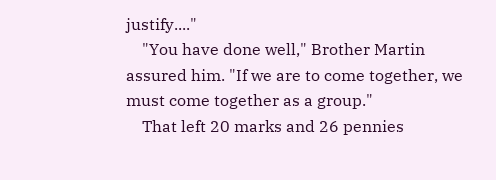justify...."
    "You have done well," Brother Martin assured him. "If we are to come together, we must come together as a group."
    That left 20 marks and 26 pennies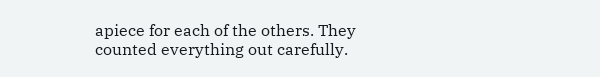apiece for each of the others. They counted everything out carefully.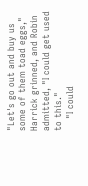"Let's go out and buy us some of them toad eggs," Harrick grinned, and Robin admitted, "I could get used to this."
    "I could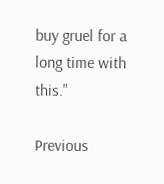buy gruel for a long time with this."

Previous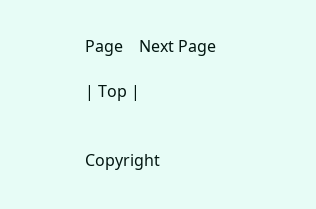Page    Next Page

| Top |


Copyright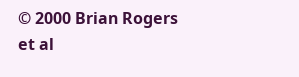© 2000 Brian Rogers et al